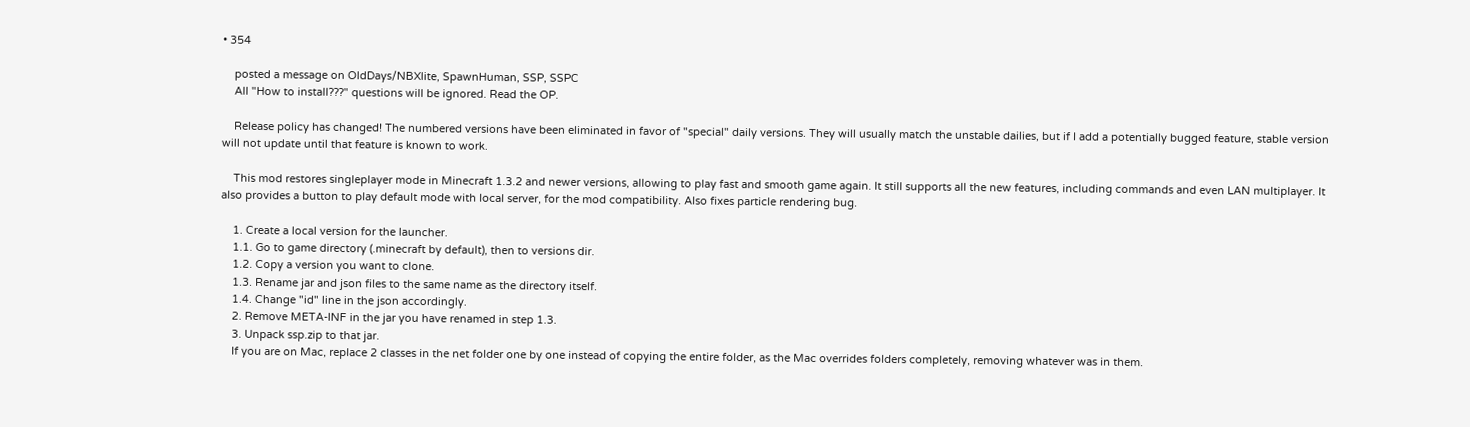• 354

    posted a message on OldDays/NBXlite, SpawnHuman, SSP, SSPC
    All "How to install???" questions will be ignored. Read the OP.

    Release policy has changed! The numbered versions have been eliminated in favor of "special" daily versions. They will usually match the unstable dailies, but if I add a potentially bugged feature, stable version will not update until that feature is known to work.

    This mod restores singleplayer mode in Minecraft 1.3.2 and newer versions, allowing to play fast and smooth game again. It still supports all the new features, including commands and even LAN multiplayer. It also provides a button to play default mode with local server, for the mod compatibility. Also fixes particle rendering bug.

    1. Create a local version for the launcher.
    1.1. Go to game directory (.minecraft by default), then to versions dir.
    1.2. Copy a version you want to clone.
    1.3. Rename jar and json files to the same name as the directory itself.
    1.4. Change "id" line in the json accordingly.
    2. Remove META-INF in the jar you have renamed in step 1.3.
    3. Unpack ssp.zip to that jar.
    If you are on Mac, replace 2 classes in the net folder one by one instead of copying the entire folder, as the Mac overrides folders completely, removing whatever was in them.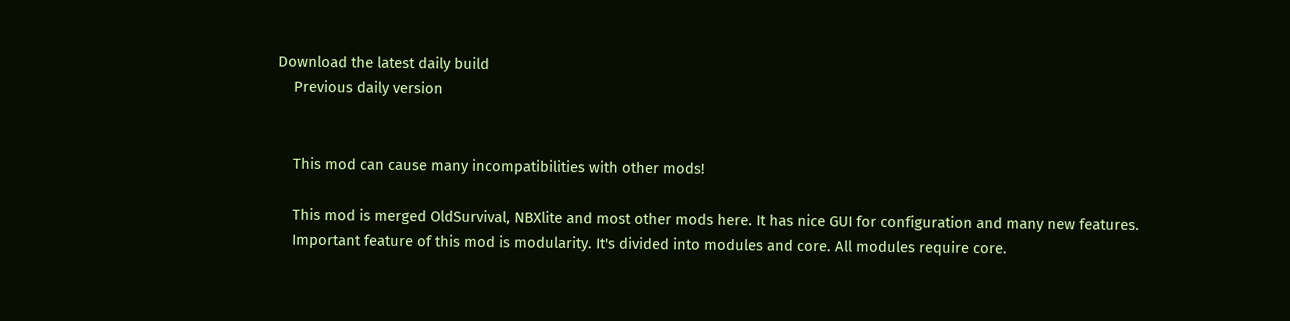Download the latest daily build
    Previous daily version


    This mod can cause many incompatibilities with other mods!

    This mod is merged OldSurvival, NBXlite and most other mods here. It has nice GUI for configuration and many new features.
    Important feature of this mod is modularity. It's divided into modules and core. All modules require core.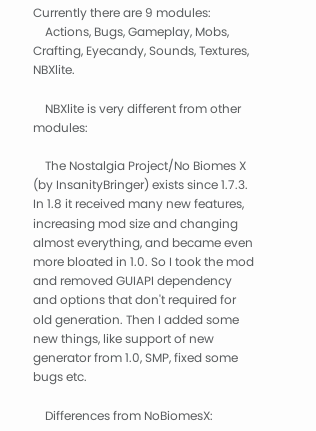Currently there are 9 modules:
    Actions, Bugs, Gameplay, Mobs, Crafting, Eyecandy, Sounds, Textures, NBXlite.

    NBXlite is very different from other modules:

    The Nostalgia Project/No Biomes X (by InsanityBringer) exists since 1.7.3. In 1.8 it received many new features, increasing mod size and changing almost everything, and became even more bloated in 1.0. So I took the mod and removed GUIAPI dependency and options that don't required for old generation. Then I added some new things, like support of new generator from 1.0, SMP, fixed some bugs etc.

    Differences from NoBiomesX: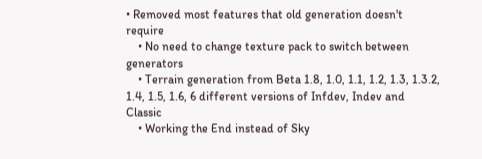• Removed most features that old generation doesn't require
    • No need to change texture pack to switch between generators
    • Terrain generation from Beta 1.8, 1.0, 1.1, 1.2, 1.3, 1.3.2, 1.4, 1.5, 1.6, 6 different versions of Infdev, Indev and Classic
    • Working the End instead of Sky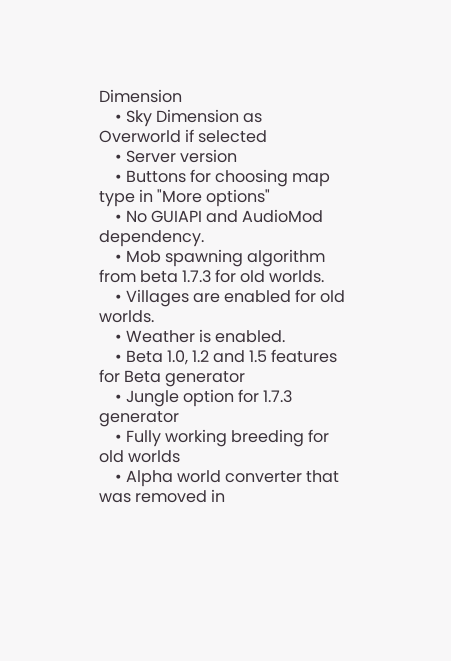Dimension
    • Sky Dimension as Overworld if selected
    • Server version
    • Buttons for choosing map type in "More options"
    • No GUIAPI and AudioMod dependency.
    • Mob spawning algorithm from beta 1.7.3 for old worlds.
    • Villages are enabled for old worlds.
    • Weather is enabled.
    • Beta 1.0, 1.2 and 1.5 features for Beta generator
    • Jungle option for 1.7.3 generator
    • Fully working breeding for old worlds
    • Alpha world converter that was removed in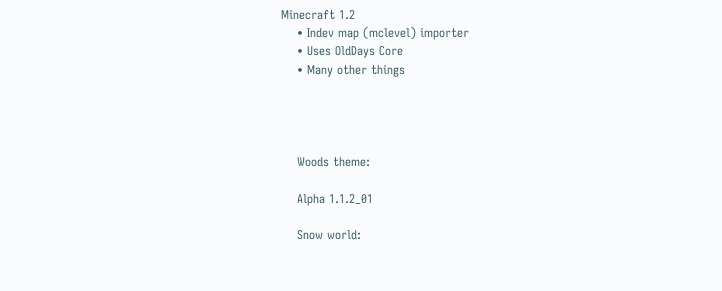Minecraft 1.2
    • Indev map (mclevel) importer
    • Uses OldDays Core
    • Many other things




    Woods theme:

    Alpha 1.1.2_01

    Snow world: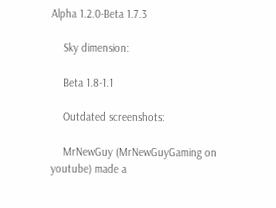Alpha 1.2.0-Beta 1.7.3

    Sky dimension:

    Beta 1.8-1.1

    Outdated screenshots:

    MrNewGuy (MrNewGuyGaming on youtube) made a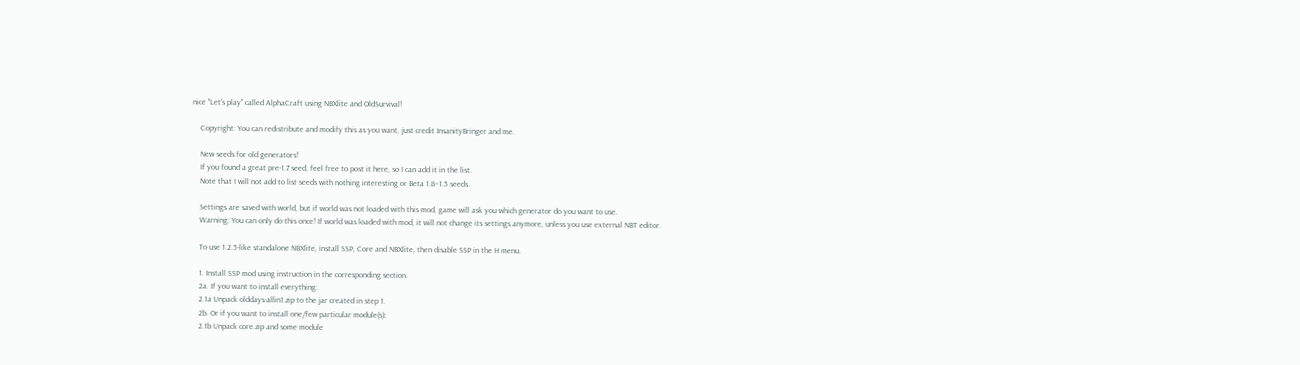nice "Let's play" called AlphaCraft using NBXlite and OldSurvival!

    Copyright: You can redistribute and modify this as you want, just credit InsanityBringer and me.

    New seeds for old generators!
    If you found a great pre-1.7 seed, feel free to post it here, so I can add it in the list.
    Note that I will not add to list seeds with nothing interesting or Beta 1.8–1.5 seeds.

    Settings are saved with world, but if world was not loaded with this mod, game will ask you which generator do you want to use.
    Warning: You can only do this once! If world was loaded with mod, it will not change its settings anymore, unless you use external NBT editor.

    To use 1.2.5-like standalone NBXlite, install SSP, Core and NBXlite, then disable SSP in the H menu.

    1. Install SSP mod using instruction in the corresponding section.
    2a. If you want to install everything:
    2.1a Unpack olddays-allin1.zip to the jar created in step 1.
    2b. Or if you want to install one/few particular module(s):
    2.1b Unpack core.zip and some module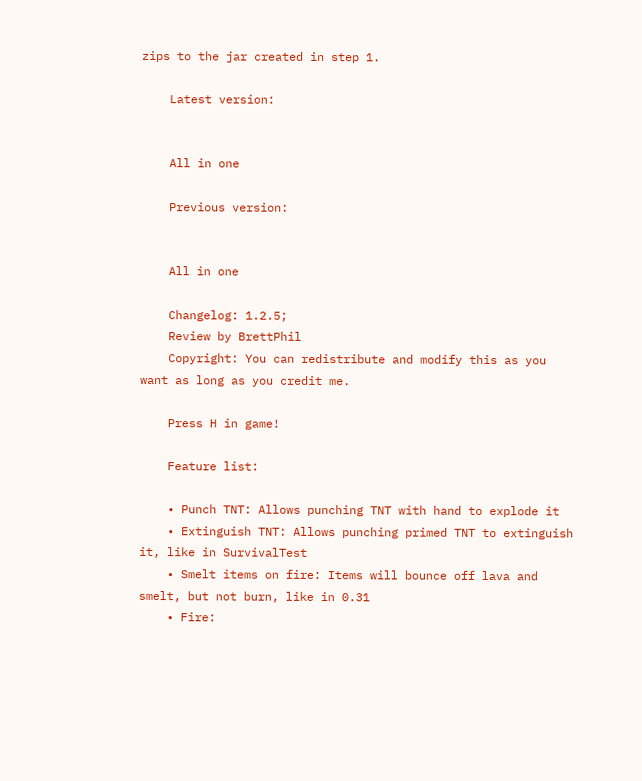zips to the jar created in step 1.

    Latest version:


    All in one

    Previous version:


    All in one

    Changelog: 1.2.5;
    Review by BrettPhil
    Copyright: You can redistribute and modify this as you want as long as you credit me.

    Press H in game!

    Feature list:

    • Punch TNT: Allows punching TNT with hand to explode it
    • Extinguish TNT: Allows punching primed TNT to extinguish it, like in SurvivalTest
    • Smelt items on fire: Items will bounce off lava and smelt, but not burn, like in 0.31
    • Fire: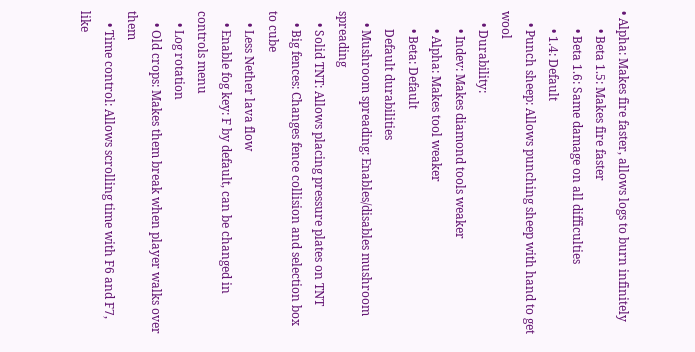• Alpha: Makes fire faster, allows logs to burn infinitely
      • Beta 1.5: Makes fire faster
      • Beta 1.6: Same damage on all difficulties
      • 1.4: Default
    • Punch sheep: Allows punching sheep with hand to get wool
    • Durability:
      • Indev: Makes diamond tools weaker
      • Alpha: Makes tool weaker
      • Beta: Default
      Default durabilities
    • Mushroom spreading: Enables/disables mushroom spreading
    • Solid TNT: Allows placing pressure plates on TNT
    • Big fences: Changes fence collision and selection box to cube
    • Less Nether lava flow
    • Enable fog key: F by default, can be changed in controls menu
    • Log rotation
    • Old crops: Makes them break when player walks over them
    • Time control: Allows scrolling time with F6 and F7, like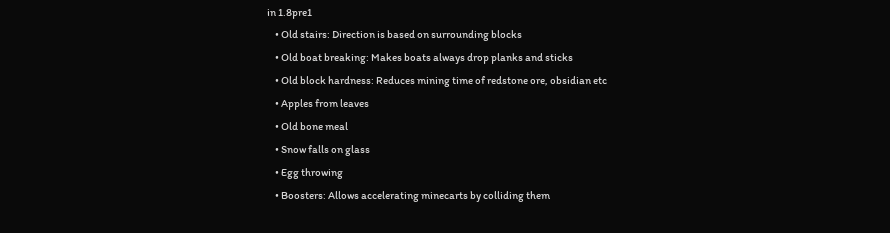in 1.8pre1
    • Old stairs: Direction is based on surrounding blocks
    • Old boat breaking: Makes boats always drop planks and sticks
    • Old block hardness: Reduces mining time of redstone ore, obsidian etc
    • Apples from leaves
    • Old bone meal
    • Snow falls on glass
    • Egg throwing
    • Boosters: Allows accelerating minecarts by colliding them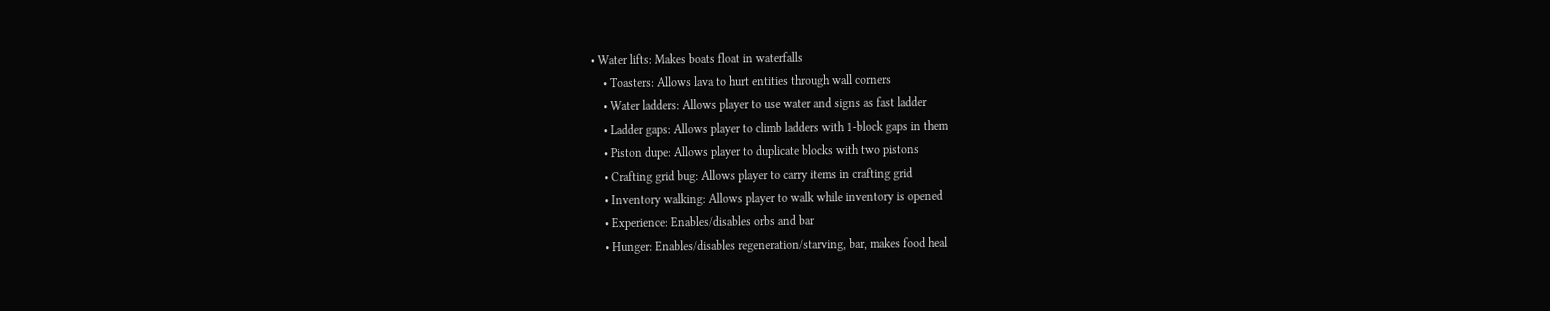• Water lifts: Makes boats float in waterfalls
    • Toasters: Allows lava to hurt entities through wall corners
    • Water ladders: Allows player to use water and signs as fast ladder
    • Ladder gaps: Allows player to climb ladders with 1-block gaps in them
    • Piston dupe: Allows player to duplicate blocks with two pistons
    • Crafting grid bug: Allows player to carry items in crafting grid
    • Inventory walking: Allows player to walk while inventory is opened
    • Experience: Enables/disables orbs and bar
    • Hunger: Enables/disables regeneration/starving, bar, makes food heal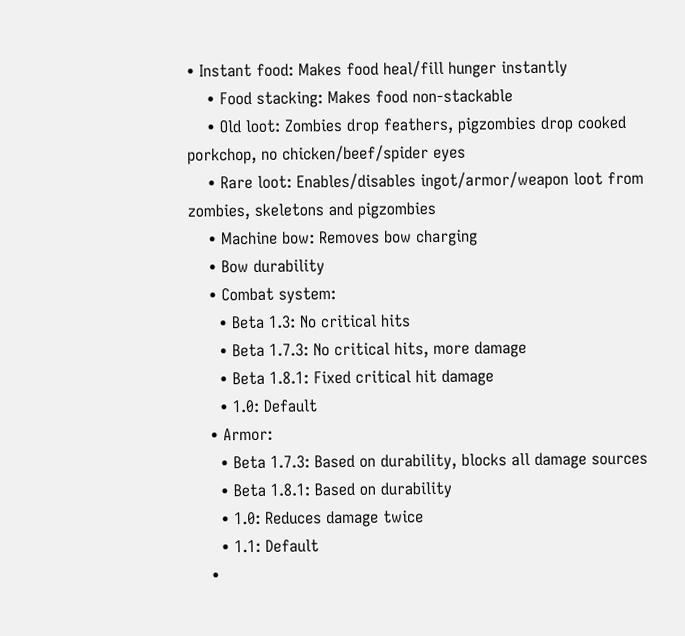• Instant food: Makes food heal/fill hunger instantly
    • Food stacking: Makes food non-stackable
    • Old loot: Zombies drop feathers, pigzombies drop cooked porkchop, no chicken/beef/spider eyes
    • Rare loot: Enables/disables ingot/armor/weapon loot from zombies, skeletons and pigzombies
    • Machine bow: Removes bow charging
    • Bow durability
    • Combat system:
      • Beta 1.3: No critical hits
      • Beta 1.7.3: No critical hits, more damage
      • Beta 1.8.1: Fixed critical hit damage
      • 1.0: Default
    • Armor:
      • Beta 1.7.3: Based on durability, blocks all damage sources
      • Beta 1.8.1: Based on durability
      • 1.0: Reduces damage twice
      • 1.1: Default
    •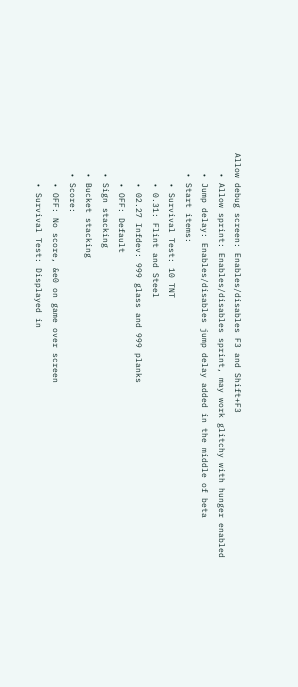Allow debug screen: Enables/disables F3 and Shift+F3
    • Allow sprint: Enables/disables sprint, may work glitchy with hunger enabled
    • Jump delay: Enables/disables jump delay added in the middle of beta
    • Start items:
      • Survival Test: 10 TNT
      • 0.31: Flint and Steel
      • 02.27 Infdev: 999 glass and 999 planks
      • OFF: Default
    • Sign stacking
    • Bucket stacking
    • Score:
      • OFF: No score, &e0 on game over screen
      • Survival Test: Displayed in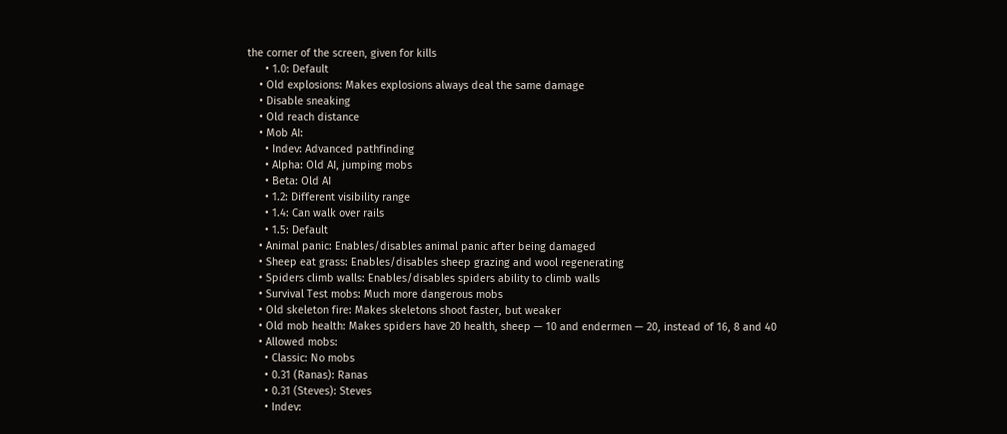the corner of the screen, given for kills
      • 1.0: Default
    • Old explosions: Makes explosions always deal the same damage
    • Disable sneaking
    • Old reach distance
    • Mob AI:
      • Indev: Advanced pathfinding
      • Alpha: Old AI, jumping mobs
      • Beta: Old AI
      • 1.2: Different visibility range
      • 1.4: Can walk over rails
      • 1.5: Default
    • Animal panic: Enables/disables animal panic after being damaged
    • Sheep eat grass: Enables/disables sheep grazing and wool regenerating
    • Spiders climb walls: Enables/disables spiders ability to climb walls
    • Survival Test mobs: Much more dangerous mobs
    • Old skeleton fire: Makes skeletons shoot faster, but weaker
    • Old mob health: Makes spiders have 20 health, sheep — 10 and endermen — 20, instead of 16, 8 and 40
    • Allowed mobs:
      • Classic: No mobs
      • 0.31 (Ranas): Ranas
      • 0.31 (Steves): Steves
      • Indev: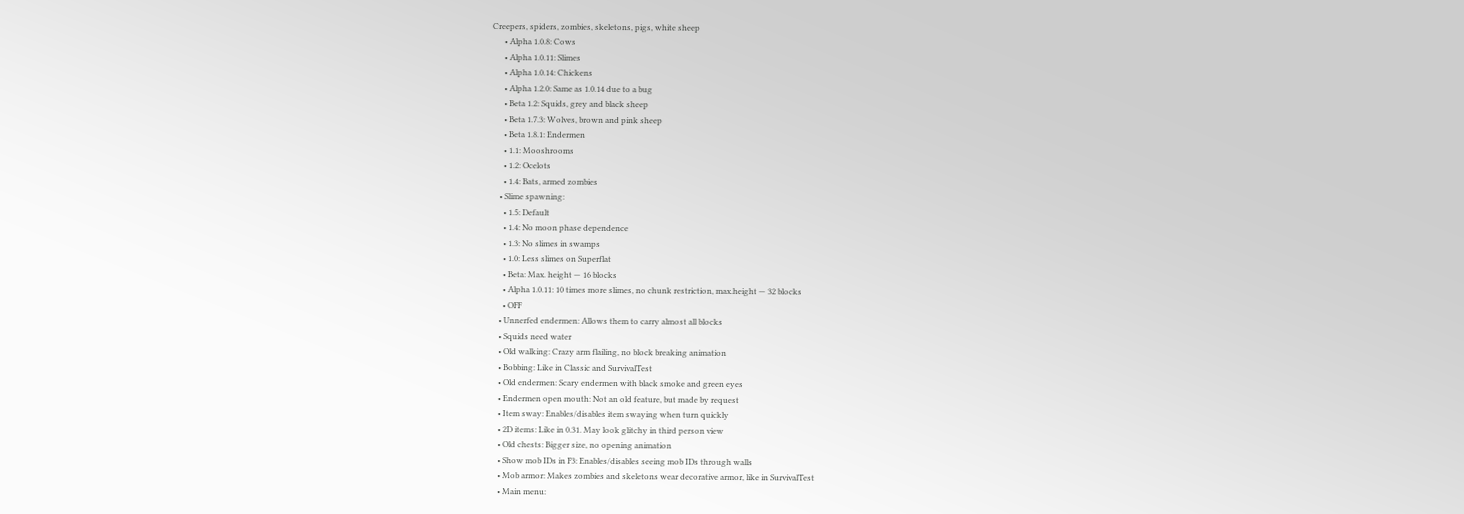Creepers, spiders, zombies, skeletons, pigs, white sheep
      • Alpha 1.0.8: Cows
      • Alpha 1.0.11: Slimes
      • Alpha 1.0.14: Chickens
      • Alpha 1.2.0: Same as 1.0.14 due to a bug
      • Beta 1.2: Squids, grey and black sheep
      • Beta 1.7.3: Wolves, brown and pink sheep
      • Beta 1.8.1: Endermen
      • 1.1: Mooshrooms
      • 1.2: Ocelots
      • 1.4: Bats, armed zombies
    • Slime spawning:
      • 1.5: Default
      • 1.4: No moon phase dependence
      • 1.3: No slimes in swamps
      • 1.0: Less slimes on Superflat
      • Beta: Max. height — 16 blocks
      • Alpha 1.0.11: 10 times more slimes, no chunk restriction, max.height — 32 blocks
      • OFF
    • Unnerfed endermen: Allows them to carry almost all blocks
    • Squids need water
    • Old walking: Crazy arm flailing, no block breaking animation
    • Bobbing: Like in Classic and SurvivalTest
    • Old endermen: Scary endermen with black smoke and green eyes
    • Endermen open mouth: Not an old feature, but made by request
    • Item sway: Enables/disables item swaying when turn quickly
    • 2D items: Like in 0.31. May look glitchy in third person view
    • Old chests: Bigger size, no opening animation
    • Show mob IDs in F3: Enables/disables seeing mob IDs through walls
    • Mob armor: Makes zombies and skeletons wear decorative armor, like in SurvivalTest
    • Main menu: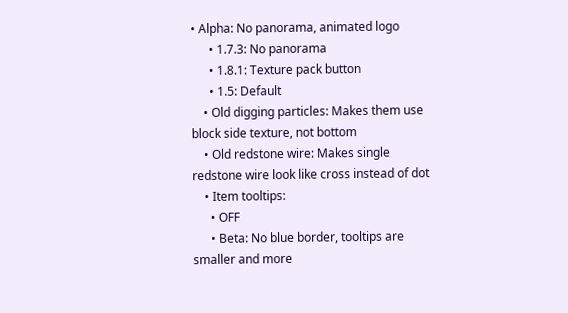• Alpha: No panorama, animated logo
      • 1.7.3: No panorama
      • 1.8.1: Texture pack button
      • 1.5: Default
    • Old digging particles: Makes them use block side texture, not bottom
    • Old redstone wire: Makes single redstone wire look like cross instead of dot
    • Item tooltips:
      • OFF
      • Beta: No blue border, tooltips are smaller and more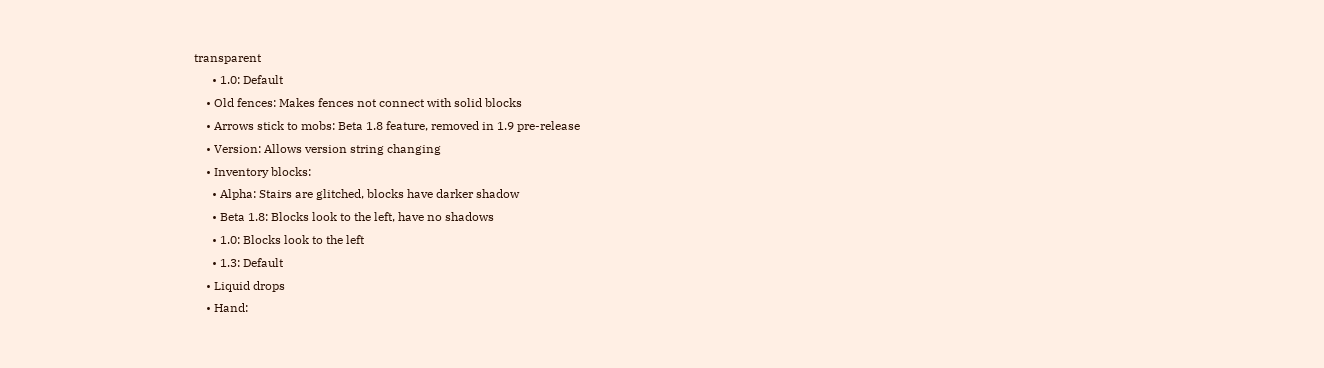transparent
      • 1.0: Default
    • Old fences: Makes fences not connect with solid blocks
    • Arrows stick to mobs: Beta 1.8 feature, removed in 1.9 pre-release
    • Version: Allows version string changing
    • Inventory blocks:
      • Alpha: Stairs are glitched, blocks have darker shadow
      • Beta 1.8: Blocks look to the left, have no shadows
      • 1.0: Blocks look to the left
      • 1.3: Default
    • Liquid drops
    • Hand: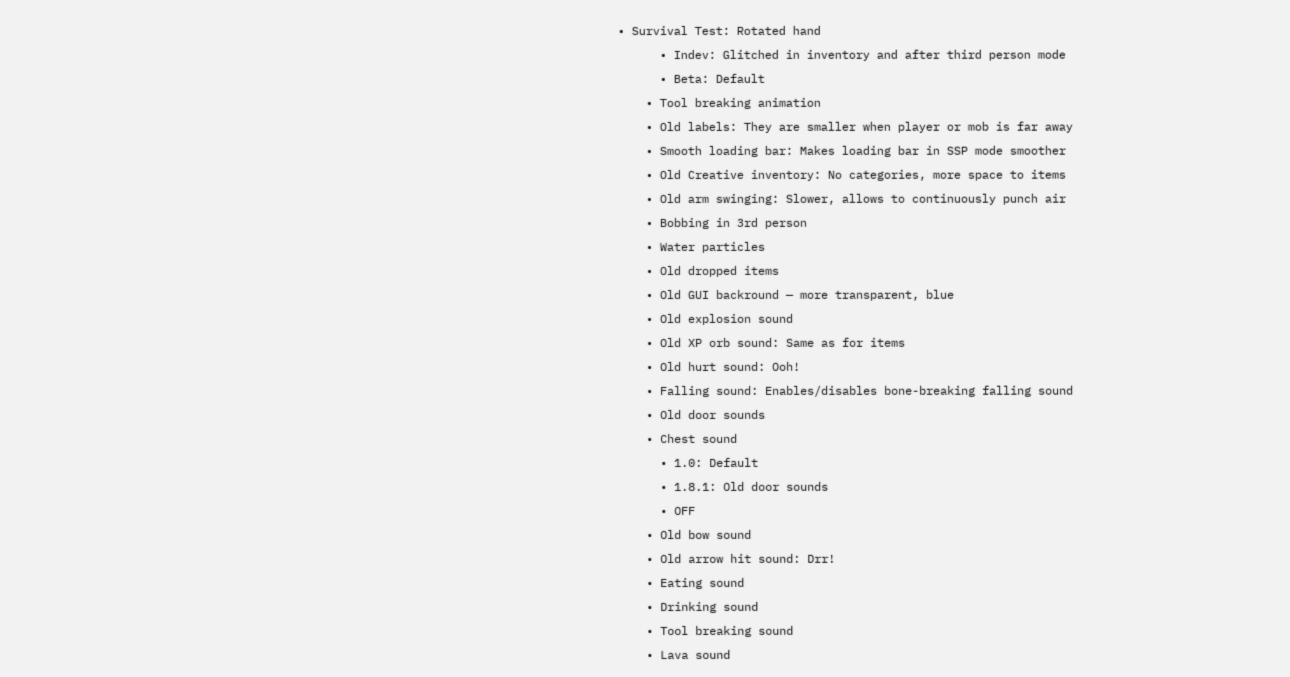• Survival Test: Rotated hand
      • Indev: Glitched in inventory and after third person mode
      • Beta: Default
    • Tool breaking animation
    • Old labels: They are smaller when player or mob is far away
    • Smooth loading bar: Makes loading bar in SSP mode smoother
    • Old Creative inventory: No categories, more space to items
    • Old arm swinging: Slower, allows to continuously punch air
    • Bobbing in 3rd person
    • Water particles
    • Old dropped items
    • Old GUI backround — more transparent, blue
    • Old explosion sound
    • Old XP orb sound: Same as for items
    • Old hurt sound: Ooh!
    • Falling sound: Enables/disables bone-breaking falling sound
    • Old door sounds
    • Chest sound
      • 1.0: Default
      • 1.8.1: Old door sounds
      • OFF
    • Old bow sound
    • Old arrow hit sound: Drr!
    • Eating sound
    • Drinking sound
    • Tool breaking sound
    • Lava sound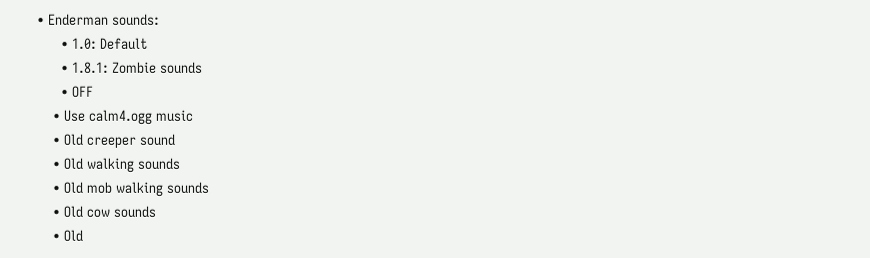• Enderman sounds:
      • 1.0: Default
      • 1.8.1: Zombie sounds
      • OFF
    • Use calm4.ogg music
    • Old creeper sound
    • Old walking sounds
    • Old mob walking sounds
    • Old cow sounds
    • Old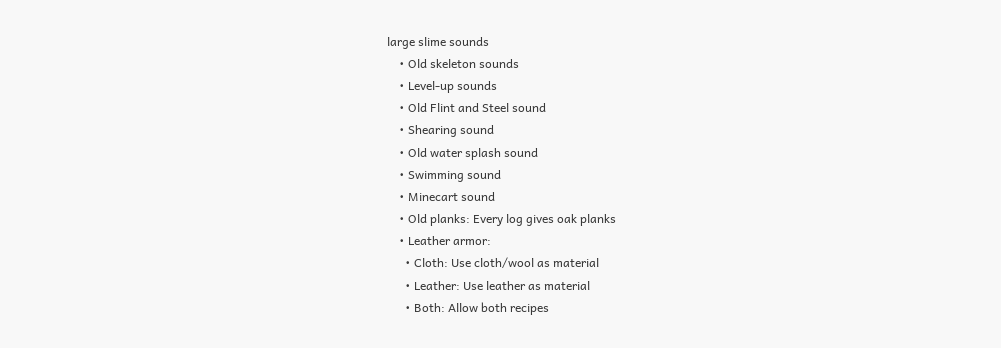large slime sounds
    • Old skeleton sounds
    • Level-up sounds
    • Old Flint and Steel sound
    • Shearing sound
    • Old water splash sound
    • Swimming sound
    • Minecart sound
    • Old planks: Every log gives oak planks
    • Leather armor:
      • Cloth: Use cloth/wool as material
      • Leather: Use leather as material
      • Both: Allow both recipes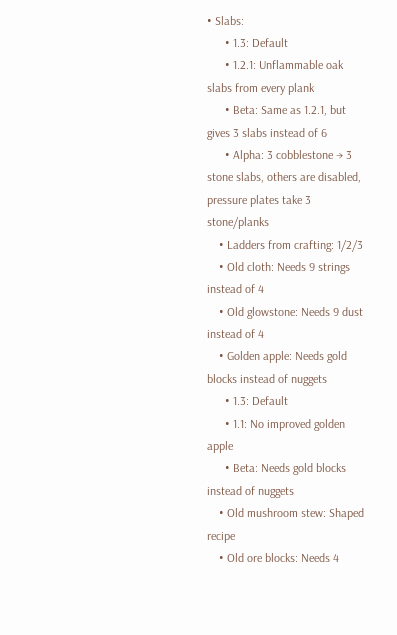• Slabs:
      • 1.3: Default
      • 1.2.1: Unflammable oak slabs from every plank
      • Beta: Same as 1.2.1, but gives 3 slabs instead of 6
      • Alpha: 3 cobblestone → 3 stone slabs, others are disabled, pressure plates take 3 stone/planks
    • Ladders from crafting: 1/2/3
    • Old cloth: Needs 9 strings instead of 4
    • Old glowstone: Needs 9 dust instead of 4
    • Golden apple: Needs gold blocks instead of nuggets
      • 1.3: Default
      • 1.1: No improved golden apple
      • Beta: Needs gold blocks instead of nuggets
    • Old mushroom stew: Shaped recipe
    • Old ore blocks: Needs 4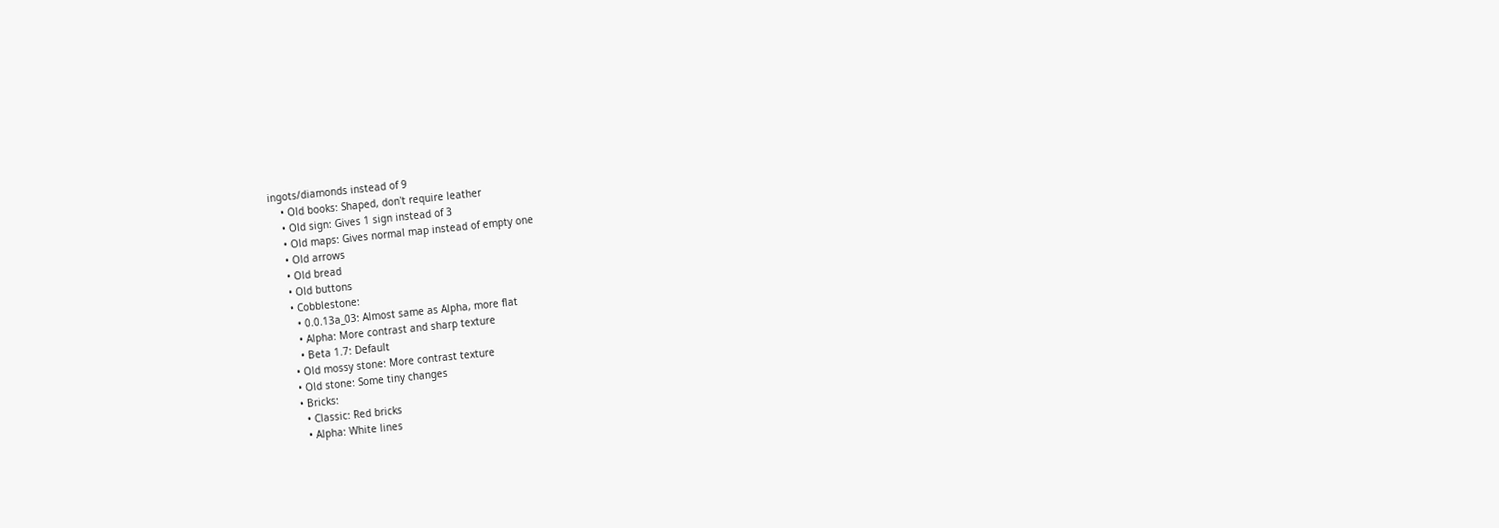ingots/diamonds instead of 9
    • Old books: Shaped, don't require leather
    • Old sign: Gives 1 sign instead of 3
    • Old maps: Gives normal map instead of empty one
    • Old arrows
    • Old bread
    • Old buttons
    • Cobblestone:
      • 0.0.13a_03: Almost same as Alpha, more flat
      • Alpha: More contrast and sharp texture
      • Beta 1.7: Default
    • Old mossy stone: More contrast texture
    • Old stone: Some tiny changes
    • Bricks:
      • Classic: Red bricks
      • Alpha: White lines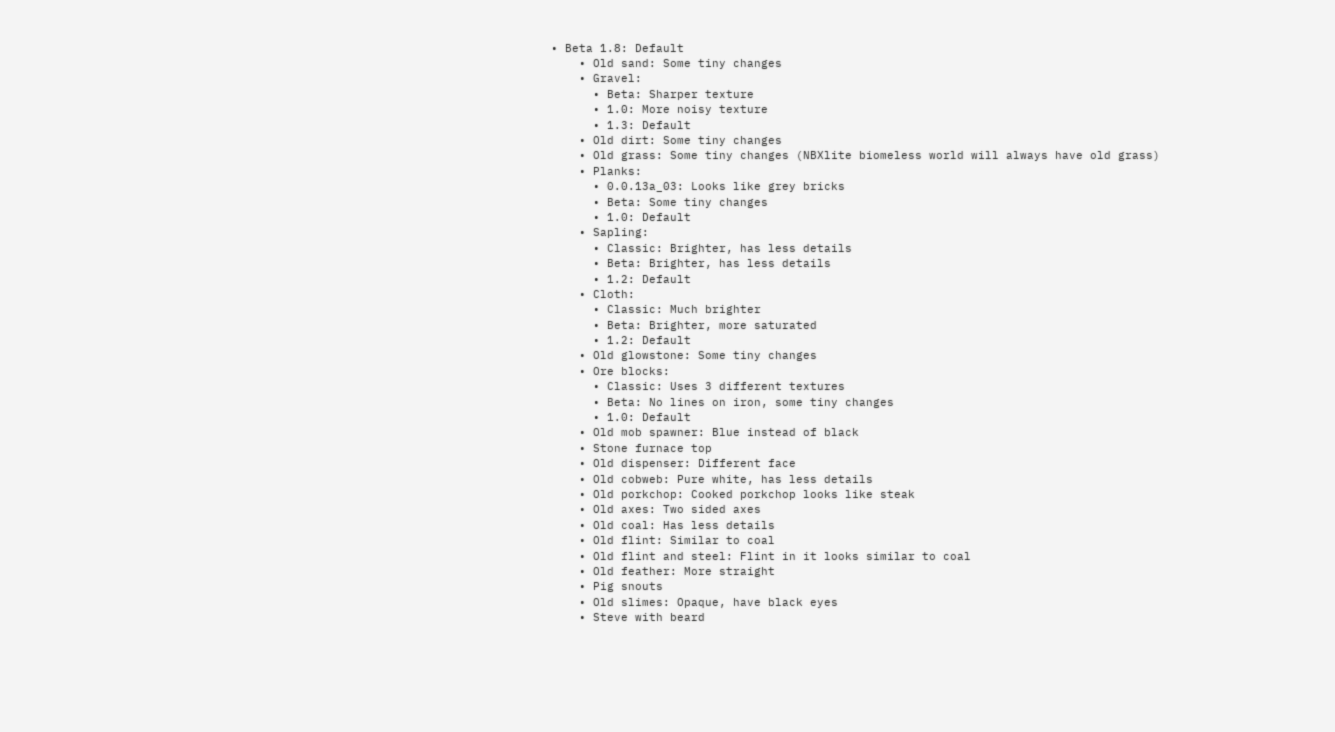• Beta 1.8: Default
    • Old sand: Some tiny changes
    • Gravel:
      • Beta: Sharper texture
      • 1.0: More noisy texture
      • 1.3: Default
    • Old dirt: Some tiny changes
    • Old grass: Some tiny changes (NBXlite biomeless world will always have old grass)
    • Planks:
      • 0.0.13a_03: Looks like grey bricks
      • Beta: Some tiny changes
      • 1.0: Default
    • Sapling:
      • Classic: Brighter, has less details
      • Beta: Brighter, has less details
      • 1.2: Default
    • Cloth:
      • Classic: Much brighter
      • Beta: Brighter, more saturated
      • 1.2: Default
    • Old glowstone: Some tiny changes
    • Ore blocks:
      • Classic: Uses 3 different textures
      • Beta: No lines on iron, some tiny changes
      • 1.0: Default
    • Old mob spawner: Blue instead of black
    • Stone furnace top
    • Old dispenser: Different face
    • Old cobweb: Pure white, has less details
    • Old porkchop: Cooked porkchop looks like steak
    • Old axes: Two sided axes
    • Old coal: Has less details
    • Old flint: Similar to coal
    • Old flint and steel: Flint in it looks similar to coal
    • Old feather: More straight
    • Pig snouts
    • Old slimes: Opaque, have black eyes
    • Steve with beard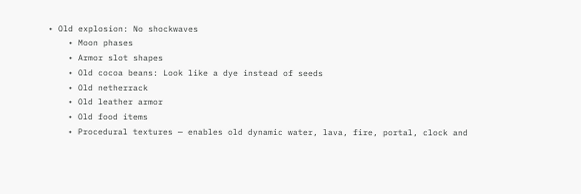• Old explosion: No shockwaves
    • Moon phases
    • Armor slot shapes
    • Old cocoa beans: Look like a dye instead of seeds
    • Old netherrack
    • Old leather armor
    • Old food items
    • Procedural textures — enables old dynamic water, lava, fire, portal, clock and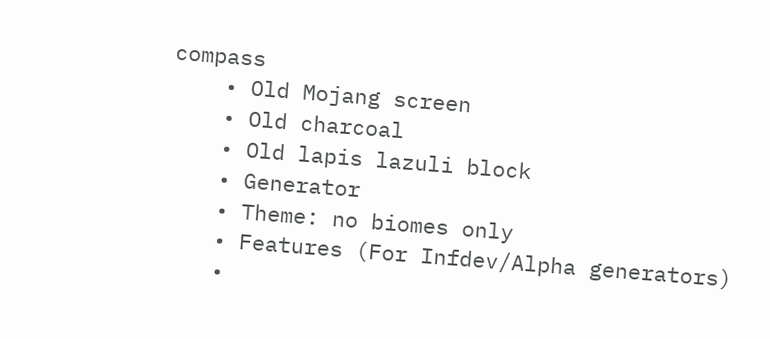compass
    • Old Mojang screen
    • Old charcoal
    • Old lapis lazuli block
    • Generator
    • Theme: no biomes only
    • Features (For Infdev/Alpha generators)
    •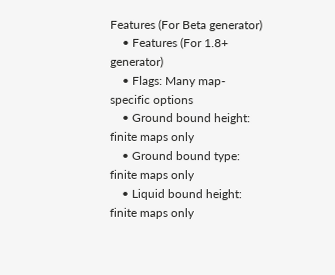Features (For Beta generator)
    • Features (For 1.8+ generator)
    • Flags: Many map-specific options
    • Ground bound height: finite maps only
    • Ground bound type: finite maps only
    • Liquid bound height: finite maps only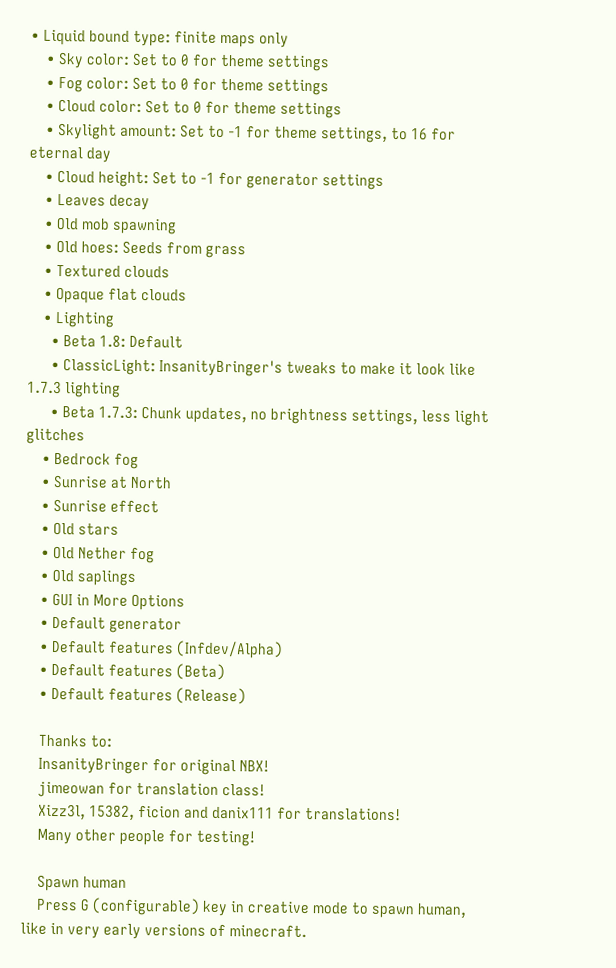• Liquid bound type: finite maps only
    • Sky color: Set to 0 for theme settings
    • Fog color: Set to 0 for theme settings
    • Cloud color: Set to 0 for theme settings
    • Skylight amount: Set to -1 for theme settings, to 16 for eternal day
    • Cloud height: Set to -1 for generator settings
    • Leaves decay
    • Old mob spawning
    • Old hoes: Seeds from grass
    • Textured clouds
    • Opaque flat clouds
    • Lighting
      • Beta 1.8: Default
      • ClassicLight: InsanityBringer's tweaks to make it look like 1.7.3 lighting
      • Beta 1.7.3: Chunk updates, no brightness settings, less light glitches
    • Bedrock fog
    • Sunrise at North
    • Sunrise effect
    • Old stars
    • Old Nether fog
    • Old saplings
    • GUI in More Options
    • Default generator
    • Default features (Infdev/Alpha)
    • Default features (Beta)
    • Default features (Release)

    Thanks to:
    InsanityBringer for original NBX!
    jimeowan for translation class!
    Xizz3l, 15382, ficion and danix111 for translations!
    Many other people for testing!

    Spawn human
    Press G (configurable) key in creative mode to spawn human, like in very early versions of minecraft.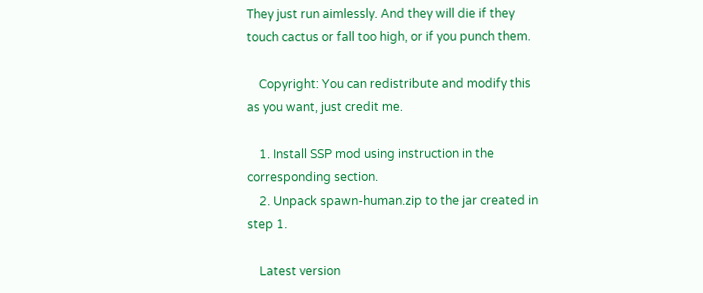They just run aimlessly. And they will die if they touch cactus or fall too high, or if you punch them.

    Copyright: You can redistribute and modify this as you want, just credit me.

    1. Install SSP mod using instruction in the corresponding section.
    2. Unpack spawn-human.zip to the jar created in step 1.

    Latest version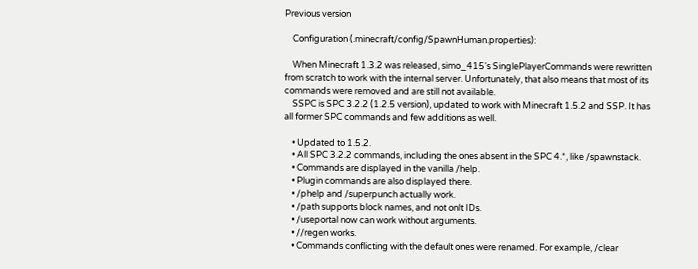Previous version

    Configuration (.minecraft/config/SpawnHuman.properties):

    When Minecraft 1.3.2 was released, simo_415's SinglePlayerCommands were rewritten from scratch to work with the internal server. Unfortunately, that also means that most of its commands were removed and are still not available.
    SSPC is SPC 3.2.2 (1.2.5 version), updated to work with Minecraft 1.5.2 and SSP. It has all former SPC commands and few additions as well.

    • Updated to 1.5.2.
    • All SPC 3.2.2 commands, including the ones absent in the SPC 4.*, like /spawnstack.
    • Commands are displayed in the vanilla /help.
    • Plugin commands are also displayed there.
    • /phelp and /superpunch actually work.
    • /path supports block names, and not onlt IDs.
    • /useportal now can work without arguments.
    • //regen works.
    • Commands conflicting with the default ones were renamed. For example, /clear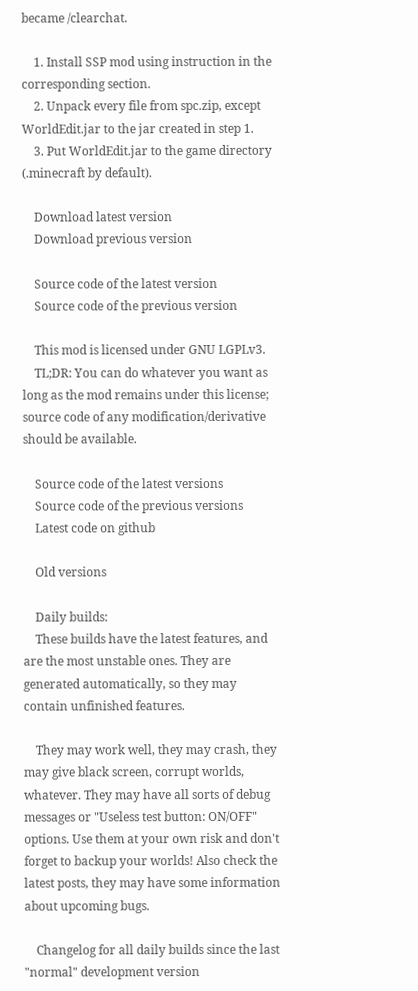became /clearchat.

    1. Install SSP mod using instruction in the corresponding section.
    2. Unpack every file from spc.zip, except WorldEdit.jar to the jar created in step 1.
    3. Put WorldEdit.jar to the game directory (.minecraft by default).

    Download latest version
    Download previous version

    Source code of the latest version
    Source code of the previous version

    This mod is licensed under GNU LGPLv3.
    TL;DR: You can do whatever you want as long as the mod remains under this license; source code of any modification/derivative should be available.

    Source code of the latest versions
    Source code of the previous versions
    Latest code on github

    Old versions

    Daily builds:
    These builds have the latest features, and are the most unstable ones. They are generated automatically, so they may contain unfinished features.

    They may work well, they may crash, they may give black screen, corrupt worlds, whatever. They may have all sorts of debug messages or "Useless test button: ON/OFF" options. Use them at your own risk and don't forget to backup your worlds! Also check the latest posts, they may have some information about upcoming bugs.

    Changelog for all daily builds since the last "normal" development version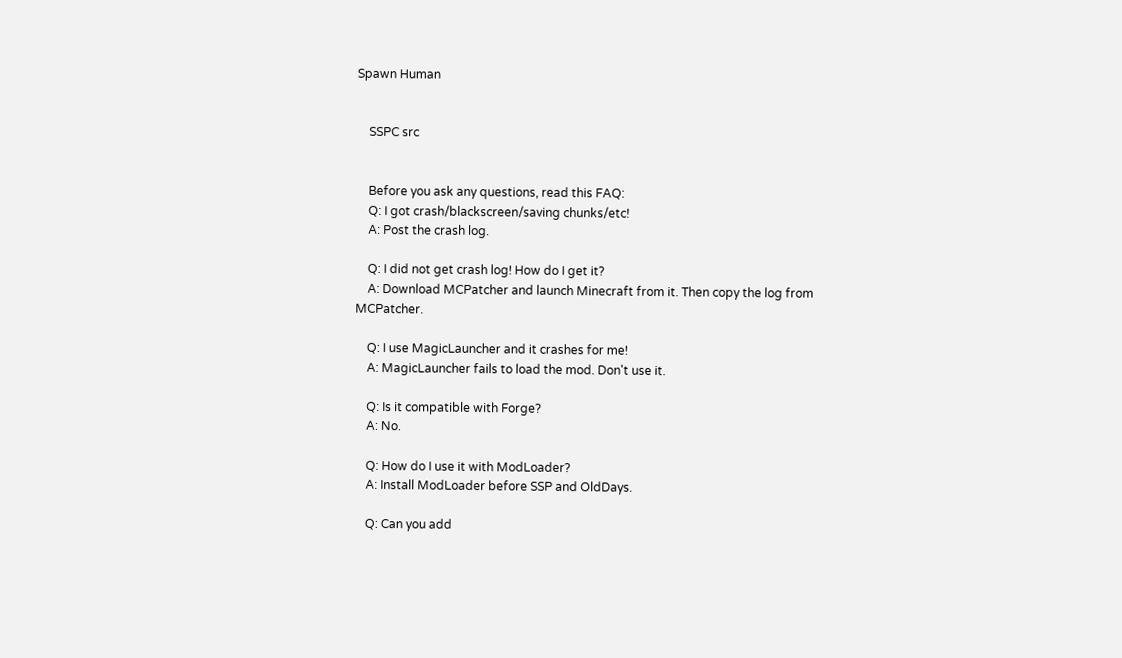Spawn Human


    SSPC src


    Before you ask any questions, read this FAQ:
    Q: I got crash/blackscreen/saving chunks/etc!
    A: Post the crash log.

    Q: I did not get crash log! How do I get it?
    A: Download MCPatcher and launch Minecraft from it. Then copy the log from MCPatcher.

    Q: I use MagicLauncher and it crashes for me!
    A: MagicLauncher fails to load the mod. Don't use it.

    Q: Is it compatible with Forge?
    A: No.

    Q: How do I use it with ModLoader?
    A: Install ModLoader before SSP and OldDays.

    Q: Can you add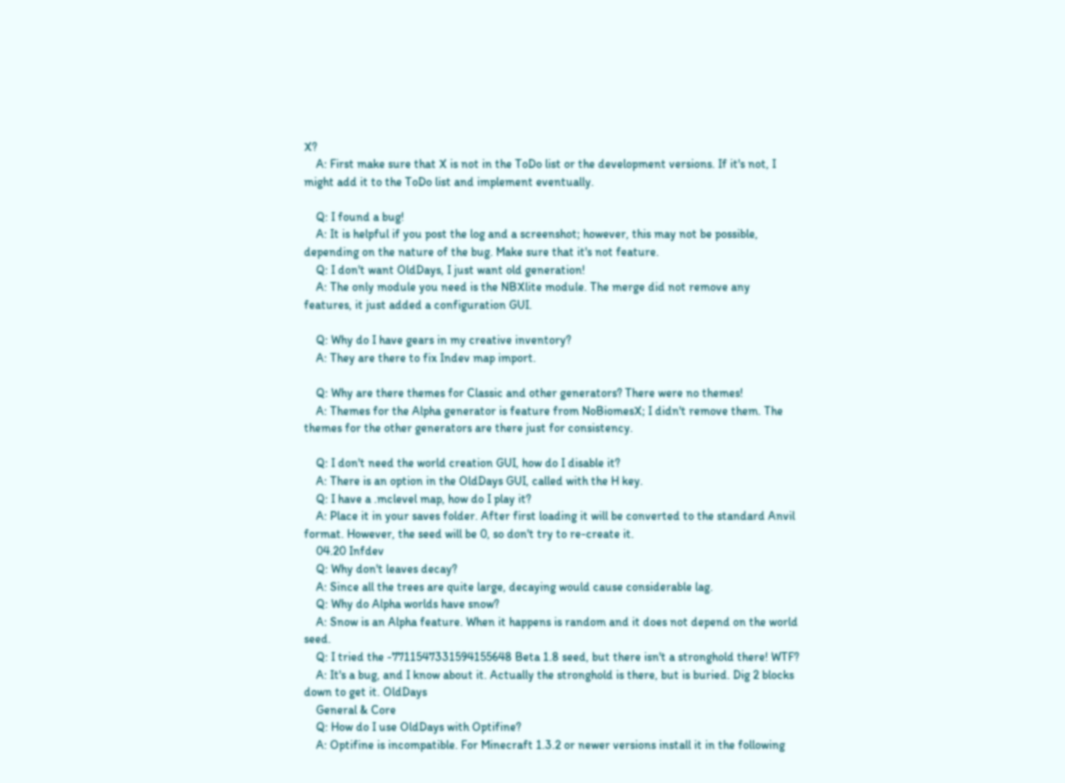X?
    A: First make sure that X is not in the ToDo list or the development versions. If it's not, I might add it to the ToDo list and implement eventually.

    Q: I found a bug!
    A: It is helpful if you post the log and a screenshot; however, this may not be possible, depending on the nature of the bug. Make sure that it's not feature.
    Q: I don't want OldDays, I just want old generation!
    A: The only module you need is the NBXlite module. The merge did not remove any features, it just added a configuration GUI.

    Q: Why do I have gears in my creative inventory?
    A: They are there to fix Indev map import.

    Q: Why are there themes for Classic and other generators? There were no themes!
    A: Themes for the Alpha generator is feature from NoBiomesX; I didn't remove them. The themes for the other generators are there just for consistency.

    Q: I don't need the world creation GUI, how do I disable it?
    A: There is an option in the OldDays GUI, called with the H key.
    Q: I have a .mclevel map, how do I play it?
    A: Place it in your saves folder. After first loading it will be converted to the standard Anvil format. However, the seed will be 0, so don't try to re-create it.
    04.20 Infdev
    Q: Why don't leaves decay?
    A: Since all the trees are quite large, decaying would cause considerable lag.
    Q: Why do Alpha worlds have snow?
    A: Snow is an Alpha feature. When it happens is random and it does not depend on the world seed.
    Q: I tried the -7711547331594155648 Beta 1.8 seed, but there isn't a stronghold there! WTF?
    A: It's a bug, and I know about it. Actually the stronghold is there, but is buried. Dig 2 blocks down to get it. OldDays
    General & Core
    Q: How do I use OldDays with Optifine?
    A: Optifine is incompatible. For Minecraft 1.3.2 or newer versions install it in the following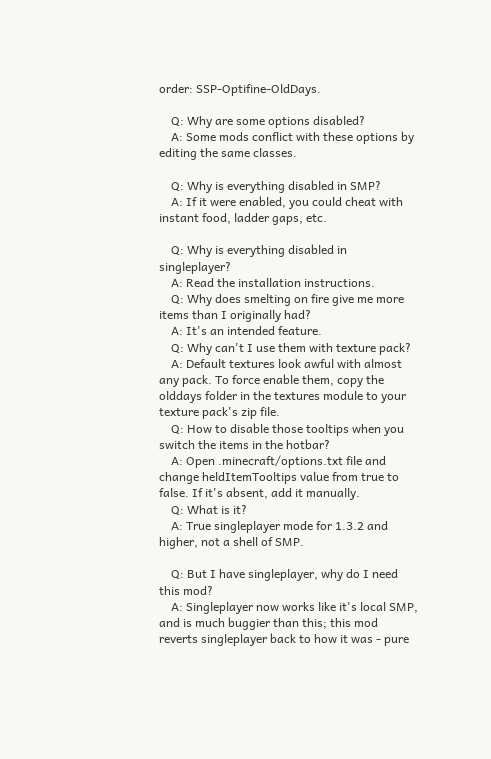order: SSP-Optifine-OldDays.

    Q: Why are some options disabled?
    A: Some mods conflict with these options by editing the same classes.

    Q: Why is everything disabled in SMP?
    A: If it were enabled, you could cheat with instant food, ladder gaps, etc.

    Q: Why is everything disabled in singleplayer?
    A: Read the installation instructions.
    Q: Why does smelting on fire give me more items than I originally had?
    A: It's an intended feature.
    Q: Why can't I use them with texture pack?
    A: Default textures look awful with almost any pack. To force enable them, copy the olddays folder in the textures module to your texture pack's zip file.
    Q: How to disable those tooltips when you switch the items in the hotbar?
    A: Open .minecraft/options.txt file and change heldItemTooltips value from true to false. If it's absent, add it manually.
    Q: What is it?
    A: True singleplayer mode for 1.3.2 and higher, not a shell of SMP.

    Q: But I have singleplayer, why do I need this mod?
    A: Singleplayer now works like it's local SMP, and is much buggier than this; this mod reverts singleplayer back to how it was - pure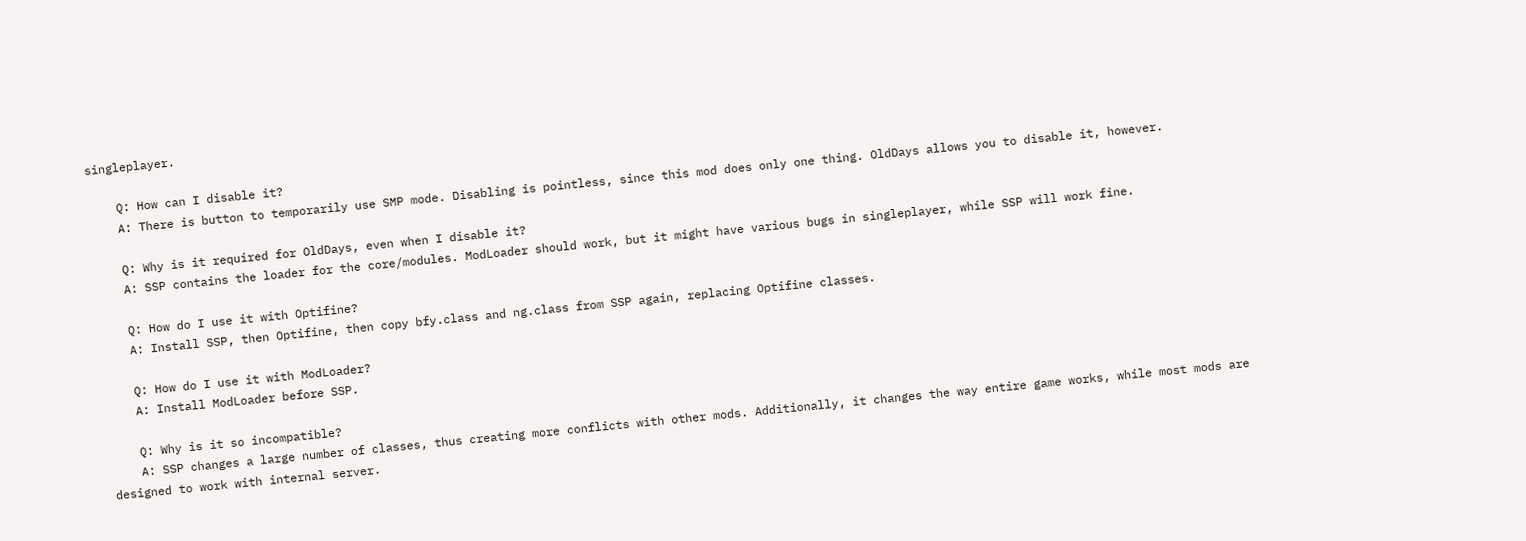singleplayer.

    Q: How can I disable it?
    A: There is button to temporarily use SMP mode. Disabling is pointless, since this mod does only one thing. OldDays allows you to disable it, however.

    Q: Why is it required for OldDays, even when I disable it?
    A: SSP contains the loader for the core/modules. ModLoader should work, but it might have various bugs in singleplayer, while SSP will work fine.

    Q: How do I use it with Optifine?
    A: Install SSP, then Optifine, then copy bfy.class and ng.class from SSP again, replacing Optifine classes.

    Q: How do I use it with ModLoader?
    A: Install ModLoader before SSP.

    Q: Why is it so incompatible?
    A: SSP changes a large number of classes, thus creating more conflicts with other mods. Additionally, it changes the way entire game works, while most mods are designed to work with internal server.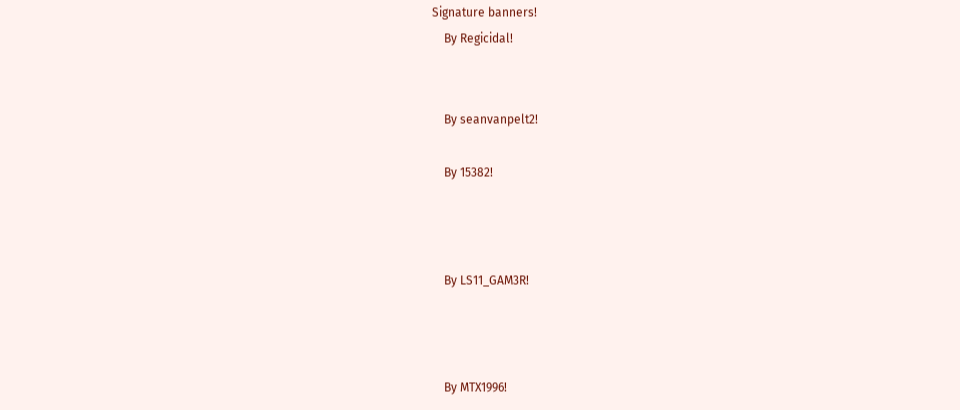Signature banners!
    By Regicidal!


    By seanvanpelt2!

    By 15382!



    By LS11_GAM3R!



    By MTX1996!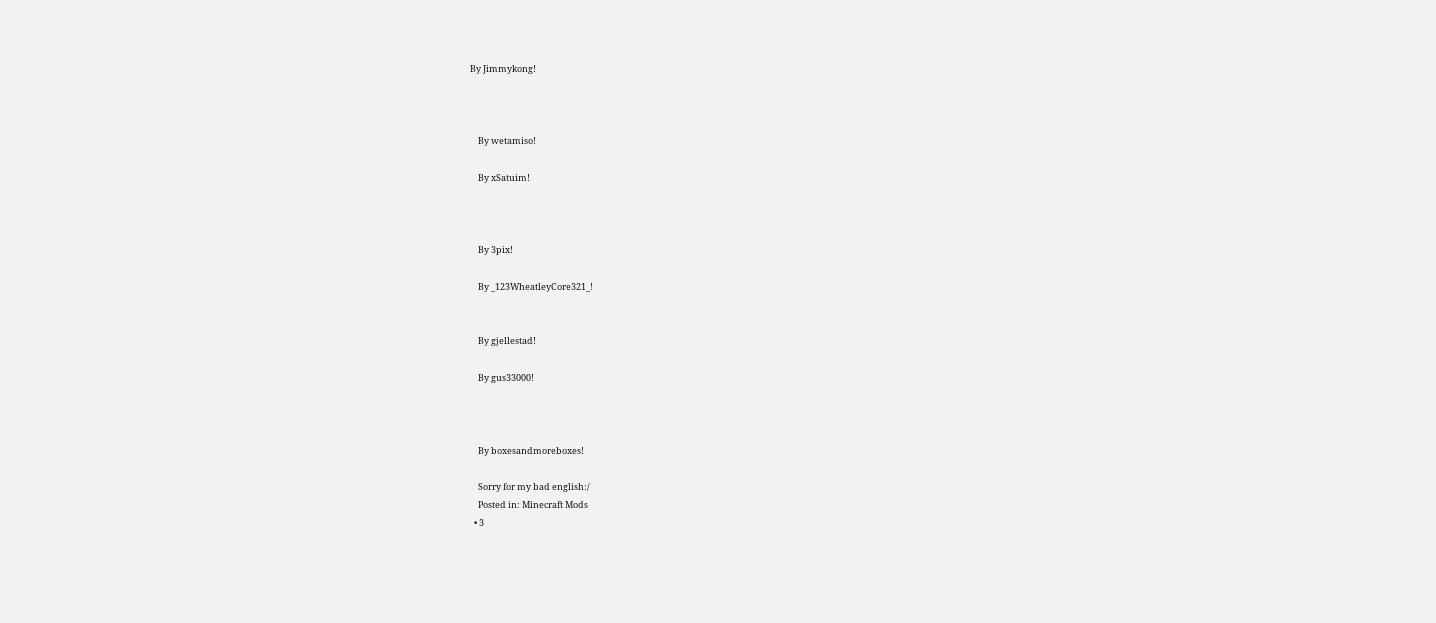By Jimmykong!



    By wetamiso!

    By xSatuim!



    By 3pix!

    By _123WheatleyCore321_!


    By gjellestad!

    By gus33000!



    By boxesandmoreboxes!

    Sorry for my bad english:/
    Posted in: Minecraft Mods
  • 3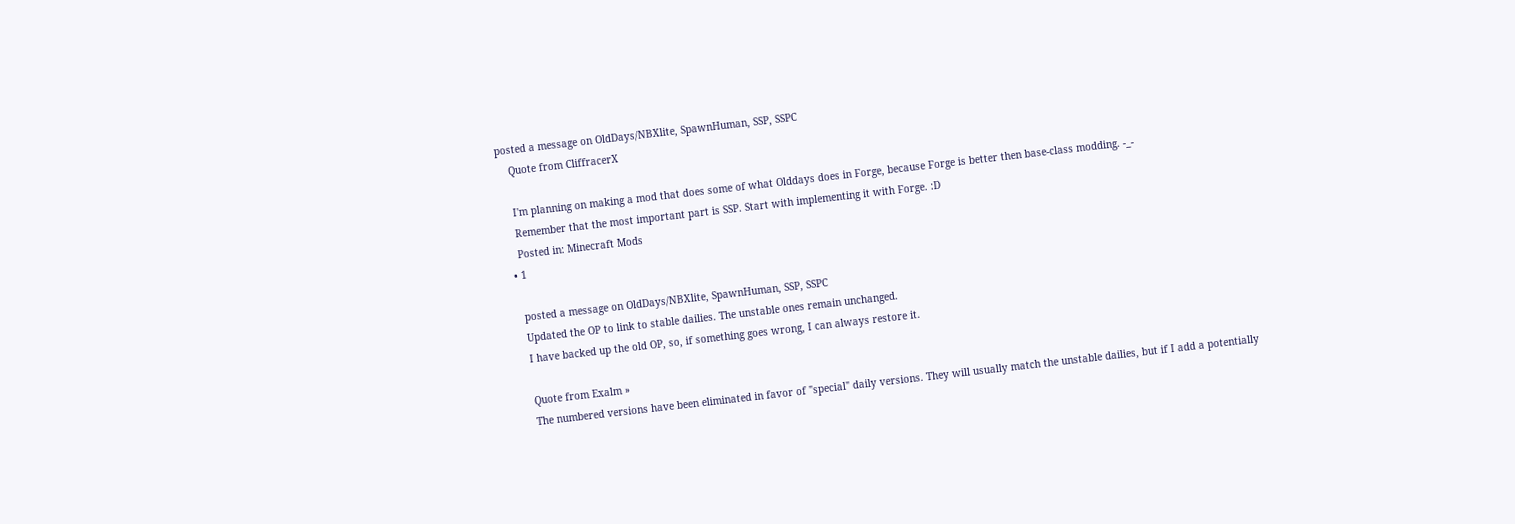posted a message on OldDays/NBXlite, SpawnHuman, SSP, SSPC
    Quote from CliffracerX

    I'm planning on making a mod that does some of what Olddays does in Forge, because Forge is better then base-class modding. -_-
    Remember that the most important part is SSP. Start with implementing it with Forge. :D
    Posted in: Minecraft Mods
  • 1

    posted a message on OldDays/NBXlite, SpawnHuman, SSP, SSPC
    Updated the OP to link to stable dailies. The unstable ones remain unchanged.
    I have backed up the old OP, so, if something goes wrong, I can always restore it.

    Quote from Exalm »
    The numbered versions have been eliminated in favor of "special" daily versions. They will usually match the unstable dailies, but if I add a potentially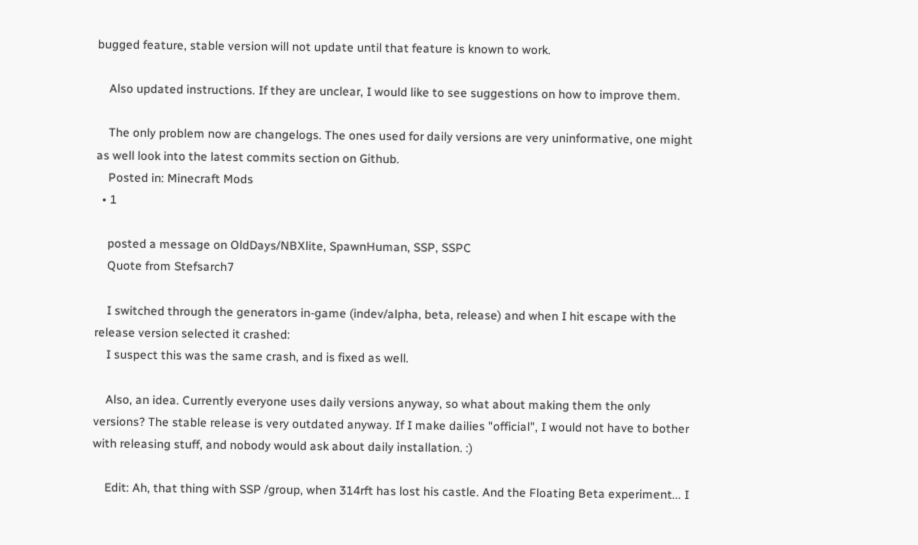bugged feature, stable version will not update until that feature is known to work.

    Also updated instructions. If they are unclear, I would like to see suggestions on how to improve them.

    The only problem now are changelogs. The ones used for daily versions are very uninformative, one might as well look into the latest commits section on Github.
    Posted in: Minecraft Mods
  • 1

    posted a message on OldDays/NBXlite, SpawnHuman, SSP, SSPC
    Quote from Stefsarch7

    I switched through the generators in-game (indev/alpha, beta, release) and when I hit escape with the release version selected it crashed:
    I suspect this was the same crash, and is fixed as well.

    Also, an idea. Currently everyone uses daily versions anyway, so what about making them the only versions? The stable release is very outdated anyway. If I make dailies "official", I would not have to bother with releasing stuff, and nobody would ask about daily installation. :)

    Edit: Ah, that thing with SSP /group, when 314rft has lost his castle. And the Floating Beta experiment... I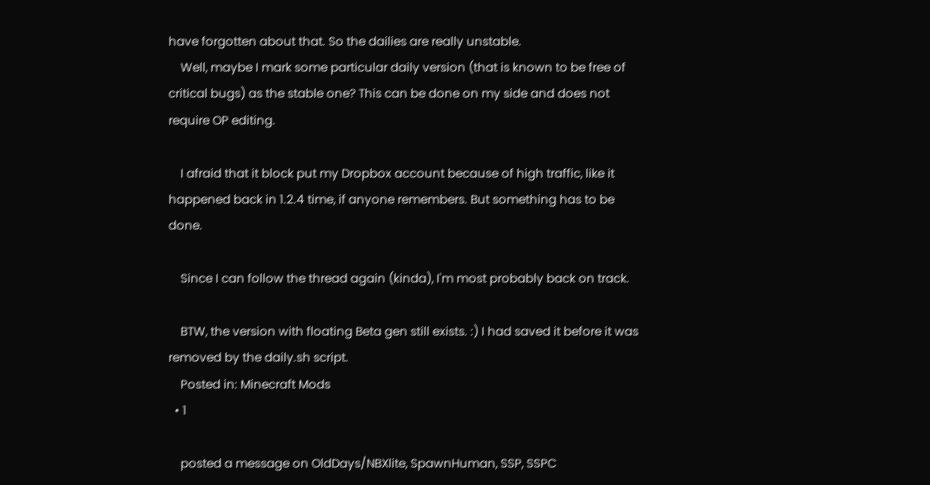have forgotten about that. So the dailies are really unstable.
    Well, maybe I mark some particular daily version (that is known to be free of critical bugs) as the stable one? This can be done on my side and does not require OP editing.

    I afraid that it block put my Dropbox account because of high traffic, like it happened back in 1.2.4 time, if anyone remembers. But something has to be done.

    Since I can follow the thread again (kinda), I'm most probably back on track.

    BTW, the version with floating Beta gen still exists. :) I had saved it before it was removed by the daily.sh script.
    Posted in: Minecraft Mods
  • 1

    posted a message on OldDays/NBXlite, SpawnHuman, SSP, SSPC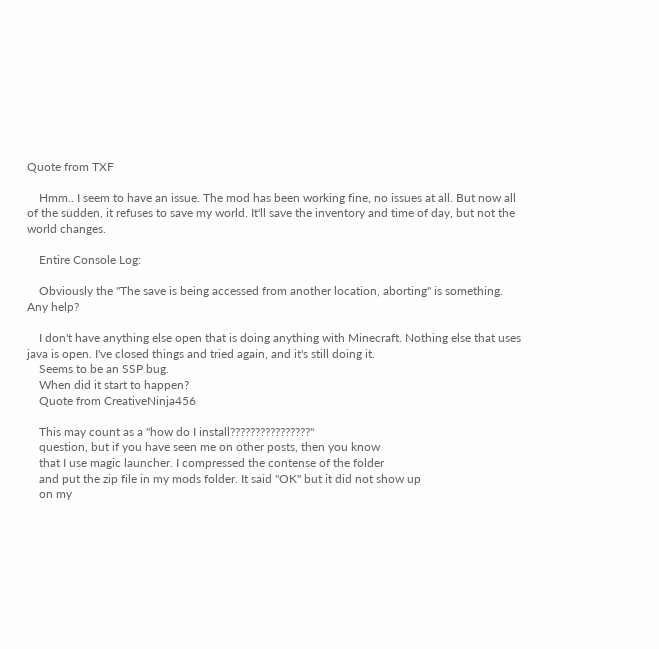Quote from TXF

    Hmm.. I seem to have an issue. The mod has been working fine, no issues at all. But now all of the sudden, it refuses to save my world. It'll save the inventory and time of day, but not the world changes.

    Entire Console Log:

    Obviously the "The save is being accessed from another location, aborting" is something. Any help?

    I don't have anything else open that is doing anything with Minecraft. Nothing else that uses java is open. I've closed things and tried again, and it's still doing it.
    Seems to be an SSP bug.
    When did it start to happen?
    Quote from CreativeNinja456

    This may count as a "how do I install????????????????"
    question, but if you have seen me on other posts, then you know
    that I use magic launcher. I compressed the contense of the folder
    and put the zip file in my mods folder. It said "OK" but it did not show up
    on my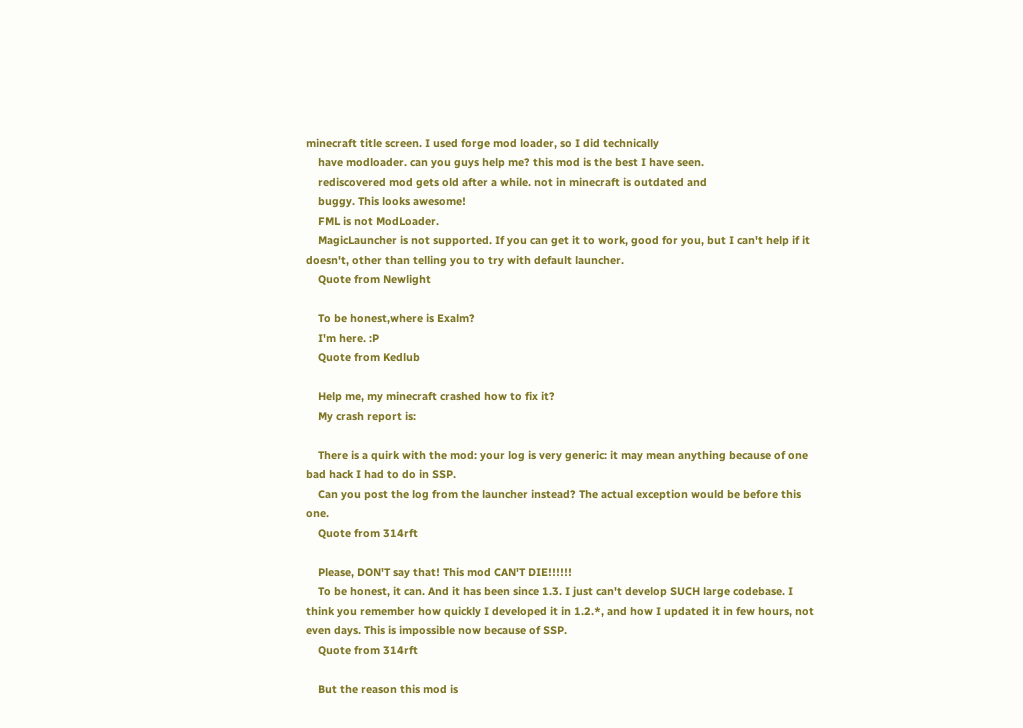minecraft title screen. I used forge mod loader, so I did technically
    have modloader. can you guys help me? this mod is the best I have seen.
    rediscovered mod gets old after a while. not in minecraft is outdated and
    buggy. This looks awesome!
    FML is not ModLoader.
    MagicLauncher is not supported. If you can get it to work, good for you, but I can't help if it doesn't, other than telling you to try with default launcher.
    Quote from Newlight

    To be honest,where is Exalm?
    I'm here. :P
    Quote from Kedlub

    Help me, my minecraft crashed how to fix it?
    My crash report is:

    There is a quirk with the mod: your log is very generic: it may mean anything because of one bad hack I had to do in SSP.
    Can you post the log from the launcher instead? The actual exception would be before this one.
    Quote from 314rft

    Please, DON'T say that! This mod CAN'T DIE!!!!!!
    To be honest, it can. And it has been since 1.3. I just can't develop SUCH large codebase. I think you remember how quickly I developed it in 1.2.*, and how I updated it in few hours, not even days. This is impossible now because of SSP.
    Quote from 314rft

    But the reason this mod is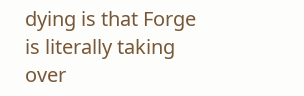dying is that Forge is literally taking over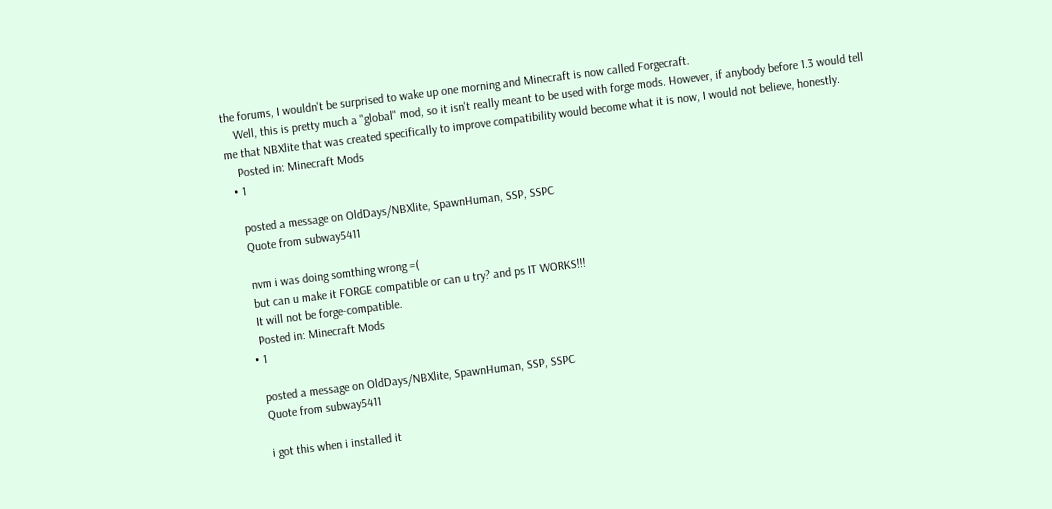the forums, I wouldn't be surprised to wake up one morning and Minecraft is now called Forgecraft.
    Well, this is pretty much a "global" mod, so it isn't really meant to be used with forge mods. However, if anybody before 1.3 would tell me that NBXlite that was created specifically to improve compatibility would become what it is now, I would not believe, honestly.
    Posted in: Minecraft Mods
  • 1

    posted a message on OldDays/NBXlite, SpawnHuman, SSP, SSPC
    Quote from subway5411

    nvm i was doing somthing wrong =(
    but can u make it FORGE compatible or can u try? and ps IT WORKS!!!
    It will not be forge-compatible.
    Posted in: Minecraft Mods
  • 1

    posted a message on OldDays/NBXlite, SpawnHuman, SSP, SSPC
    Quote from subway5411

    i got this when i installed it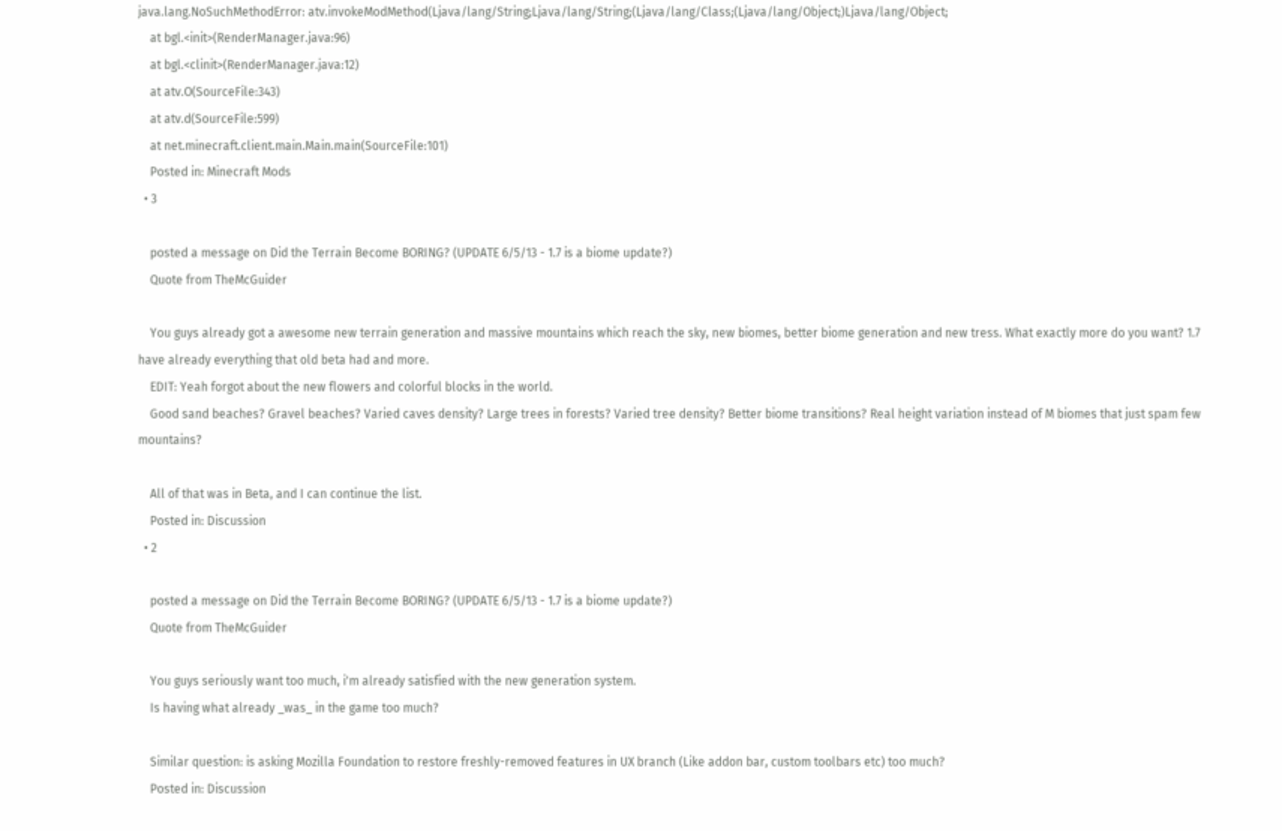java.lang.NoSuchMethodError: atv.invokeModMethod(Ljava/lang/String;Ljava/lang/String;(Ljava/lang/Class;(Ljava/lang/Object;)Ljava/lang/Object;
    at bgl.<init>(RenderManager.java:96)
    at bgl.<clinit>(RenderManager.java:12)
    at atv.O(SourceFile:343)
    at atv.d(SourceFile:599)
    at net.minecraft.client.main.Main.main(SourceFile:101)
    Posted in: Minecraft Mods
  • 3

    posted a message on Did the Terrain Become BORING? (UPDATE 6/5/13 - 1.7 is a biome update?)
    Quote from TheMcGuider

    You guys already got a awesome new terrain generation and massive mountains which reach the sky, new biomes, better biome generation and new tress. What exactly more do you want? 1.7 have already everything that old beta had and more.
    EDIT: Yeah forgot about the new flowers and colorful blocks in the world.
    Good sand beaches? Gravel beaches? Varied caves density? Large trees in forests? Varied tree density? Better biome transitions? Real height variation instead of M biomes that just spam few mountains?

    All of that was in Beta, and I can continue the list.
    Posted in: Discussion
  • 2

    posted a message on Did the Terrain Become BORING? (UPDATE 6/5/13 - 1.7 is a biome update?)
    Quote from TheMcGuider

    You guys seriously want too much, i'm already satisfied with the new generation system.
    Is having what already _was_ in the game too much?

    Similar question: is asking Mozilla Foundation to restore freshly-removed features in UX branch (Like addon bar, custom toolbars etc) too much?
    Posted in: Discussion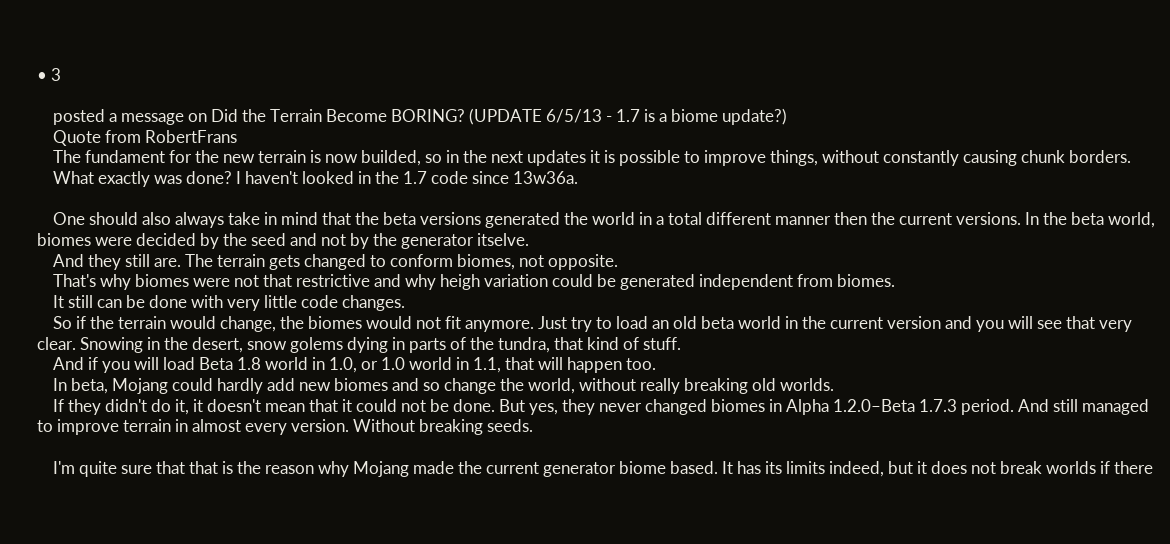• 3

    posted a message on Did the Terrain Become BORING? (UPDATE 6/5/13 - 1.7 is a biome update?)
    Quote from RobertFrans
    The fundament for the new terrain is now builded, so in the next updates it is possible to improve things, without constantly causing chunk borders.
    What exactly was done? I haven't looked in the 1.7 code since 13w36a.

    One should also always take in mind that the beta versions generated the world in a total different manner then the current versions. In the beta world, biomes were decided by the seed and not by the generator itselve.
    And they still are. The terrain gets changed to conform biomes, not opposite.
    That's why biomes were not that restrictive and why heigh variation could be generated independent from biomes.
    It still can be done with very little code changes.
    So if the terrain would change, the biomes would not fit anymore. Just try to load an old beta world in the current version and you will see that very clear. Snowing in the desert, snow golems dying in parts of the tundra, that kind of stuff.
    And if you will load Beta 1.8 world in 1.0, or 1.0 world in 1.1, that will happen too.
    In beta, Mojang could hardly add new biomes and so change the world, without really breaking old worlds.
    If they didn't do it, it doesn't mean that it could not be done. But yes, they never changed biomes in Alpha 1.2.0–Beta 1.7.3 period. And still managed to improve terrain in almost every version. Without breaking seeds.

    I'm quite sure that that is the reason why Mojang made the current generator biome based. It has its limits indeed, but it does not break worlds if there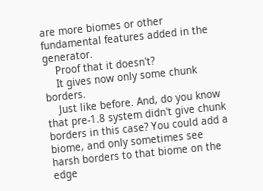are more biomes or other fundamental features added in the generator.
    Proof that it doesn't?
    It gives now only some chunk borders.
    Just like before. And, do you know that pre-1.8 system didn't give chunk borders in this case? You could add a biome, and only sometimes see harsh borders to that biome on the edge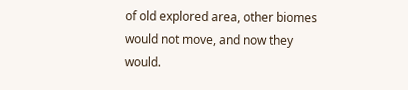of old explored area, other biomes would not move, and now they would.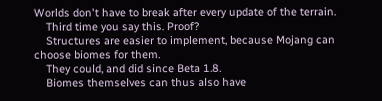Worlds don't have to break after every update of the terrain.
    Third time you say this. Proof?
    Structures are easier to implement, because Mojang can choose biomes for them.
    They could, and did since Beta 1.8.
    Biomes themselves can thus also have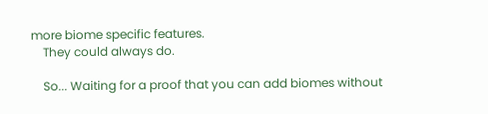more biome specific features.
    They could always do.

    So... Waiting for a proof that you can add biomes without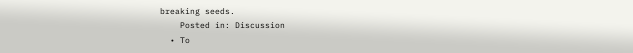breaking seeds.
    Posted in: Discussion
  • To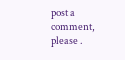post a comment, please .